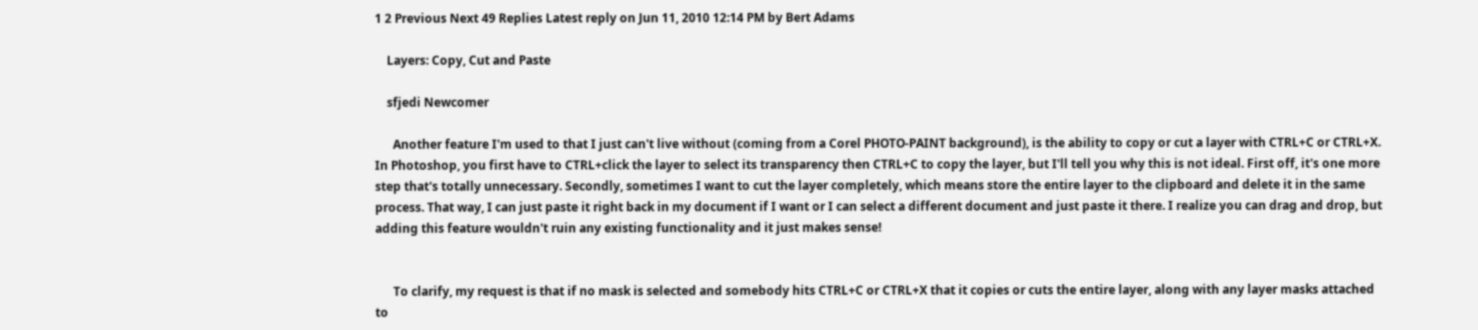1 2 Previous Next 49 Replies Latest reply on Jun 11, 2010 12:14 PM by Bert Adams

    Layers: Copy, Cut and Paste

    sfjedi Newcomer

      Another feature I'm used to that I just can't live without (coming from a Corel PHOTO-PAINT background), is the ability to copy or cut a layer with CTRL+C or CTRL+X. In Photoshop, you first have to CTRL+click the layer to select its transparency then CTRL+C to copy the layer, but I'll tell you why this is not ideal. First off, it's one more step that's totally unnecessary. Secondly, sometimes I want to cut the layer completely, which means store the entire layer to the clipboard and delete it in the same process. That way, I can just paste it right back in my document if I want or I can select a different document and just paste it there. I realize you can drag and drop, but adding this feature wouldn't ruin any existing functionality and it just makes sense!


      To clarify, my request is that if no mask is selected and somebody hits CTRL+C or CTRL+X that it copies or cuts the entire layer, along with any layer masks attached to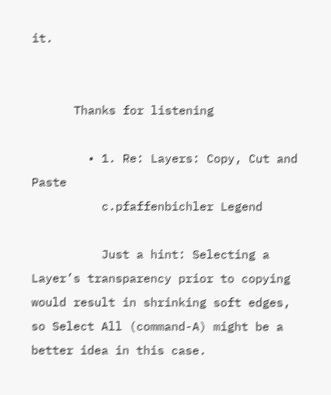it.


      Thanks for listening

        • 1. Re: Layers: Copy, Cut and Paste
          c.pfaffenbichler Legend

          Just a hint: Selecting a Layer’s transparency prior to copying would result in shrinking soft edges, so Select All (command-A) might be a better idea in this case.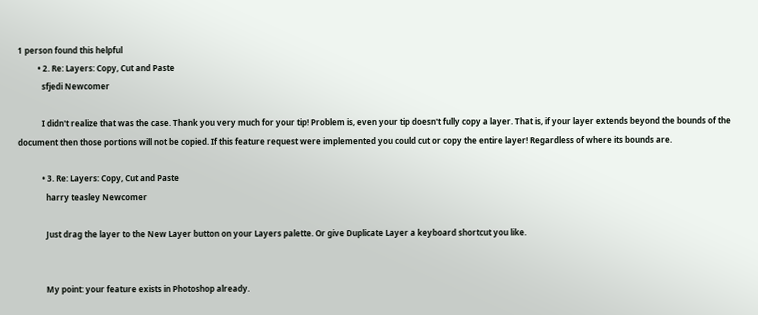1 person found this helpful
          • 2. Re: Layers: Copy, Cut and Paste
            sfjedi Newcomer

            I didn't realize that was the case. Thank you very much for your tip! Problem is, even your tip doesn't fully copy a layer. That is, if your layer extends beyond the bounds of the document then those portions will not be copied. If this feature request were implemented you could cut or copy the entire layer! Regardless of where its bounds are.

            • 3. Re: Layers: Copy, Cut and Paste
              harry teasley Newcomer

              Just drag the layer to the New Layer button on your Layers palette. Or give Duplicate Layer a keyboard shortcut you like.


              My point: your feature exists in Photoshop already.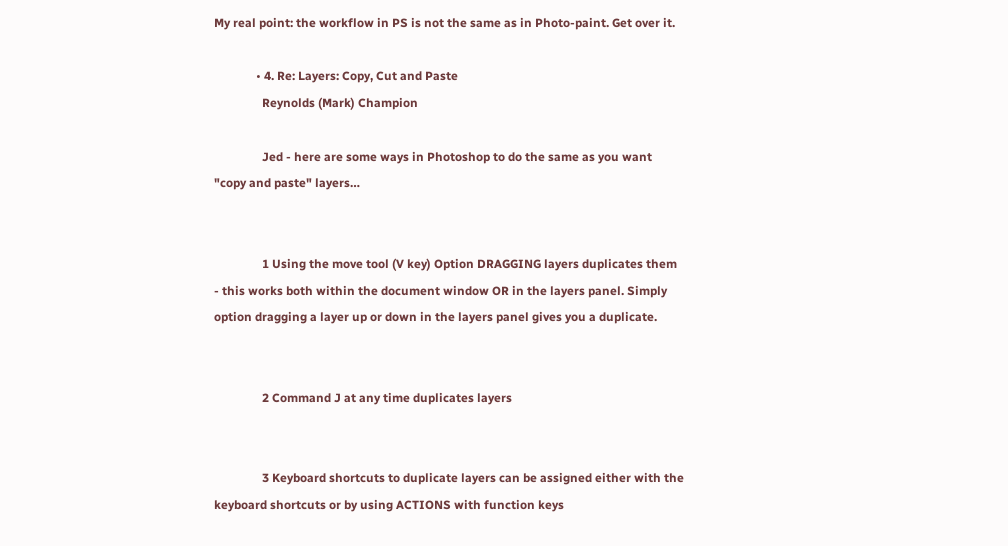My real point: the workflow in PS is not the same as in Photo-paint. Get over it.

              • 4. Re: Layers: Copy, Cut and Paste
                Reynolds (Mark) Champion

                Jed - here are some ways in Photoshop to do the same as you want "copy and paste" layers…


                1 Using the move tool (V key) Option DRAGGING layers duplicates them - this works both within the document window OR in the layers panel. Simply option dragging a layer up or down in the layers panel gives you a duplicate.


                2 Command J at any time duplicates layers


                3 Keyboard shortcuts to duplicate layers can be assigned either with the keyboard shortcuts or by using ACTIONS with function keys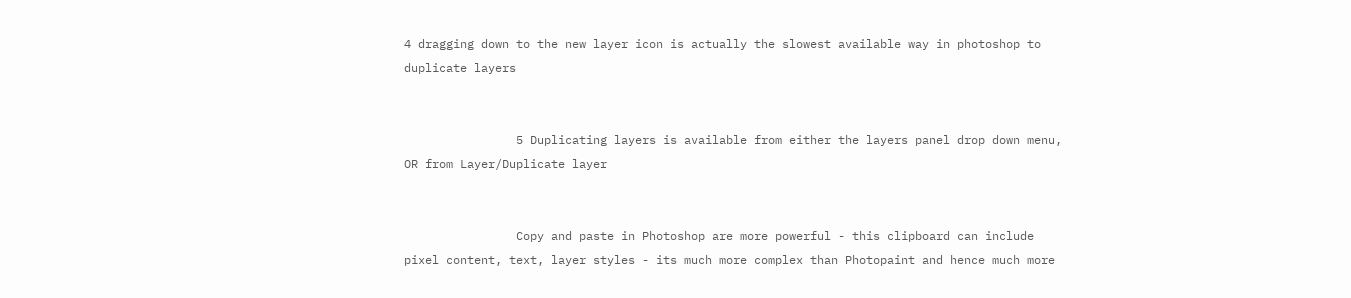4 dragging down to the new layer icon is actually the slowest available way in photoshop to duplicate layers


                5 Duplicating layers is available from either the layers panel drop down menu, OR from Layer/Duplicate layer


                Copy and paste in Photoshop are more powerful - this clipboard can include pixel content, text, layer styles - its much more complex than Photopaint and hence much more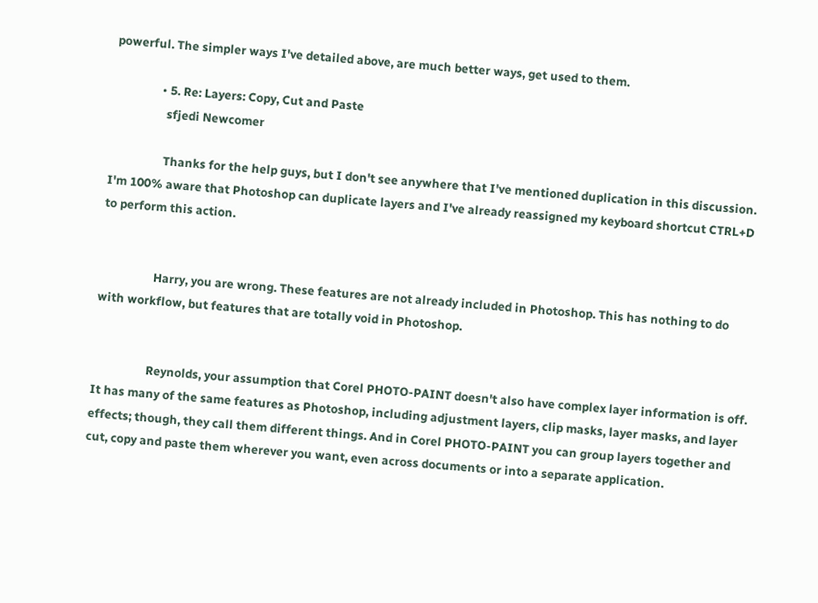powerful. The simpler ways I've detailed above, are much better ways, get used to them.

                • 5. Re: Layers: Copy, Cut and Paste
                  sfjedi Newcomer

                  Thanks for the help guys, but I don't see anywhere that I've mentioned duplication in this discussion. I'm 100% aware that Photoshop can duplicate layers and I've already reassigned my keyboard shortcut CTRL+D to perform this action.


                  Harry, you are wrong. These features are not already included in Photoshop. This has nothing to do with workflow, but features that are totally void in Photoshop.


                  Reynolds, your assumption that Corel PHOTO-PAINT doesn't also have complex layer information is off. It has many of the same features as Photoshop, including adjustment layers, clip masks, layer masks, and layer effects; though, they call them different things. And in Corel PHOTO-PAINT you can group layers together and cut, copy and paste them wherever you want, even across documents or into a separate application.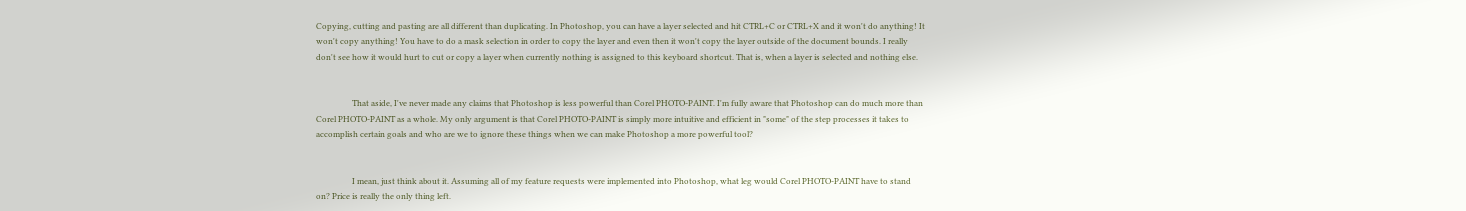Copying, cutting and pasting are all different than duplicating. In Photoshop, you can have a layer selected and hit CTRL+C or CTRL+X and it won't do anything! It won't copy anything! You have to do a mask selection in order to copy the layer and even then it won't copy the layer outside of the document bounds. I really don't see how it would hurt to cut or copy a layer when currently nothing is assigned to this keyboard shortcut. That is, when a layer is selected and nothing else.


                  That aside, I've never made any claims that Photoshop is less powerful than Corel PHOTO-PAINT. I'm fully aware that Photoshop can do much more than Corel PHOTO-PAINT as a whole. My only argument is that Corel PHOTO-PAINT is simply more intuitive and efficient in "some" of the step processes it takes to accomplish certain goals and who are we to ignore these things when we can make Photoshop a more powerful tool?


                  I mean, just think about it. Assuming all of my feature requests were implemented into Photoshop, what leg would Corel PHOTO-PAINT have to stand on? Price is really the only thing left.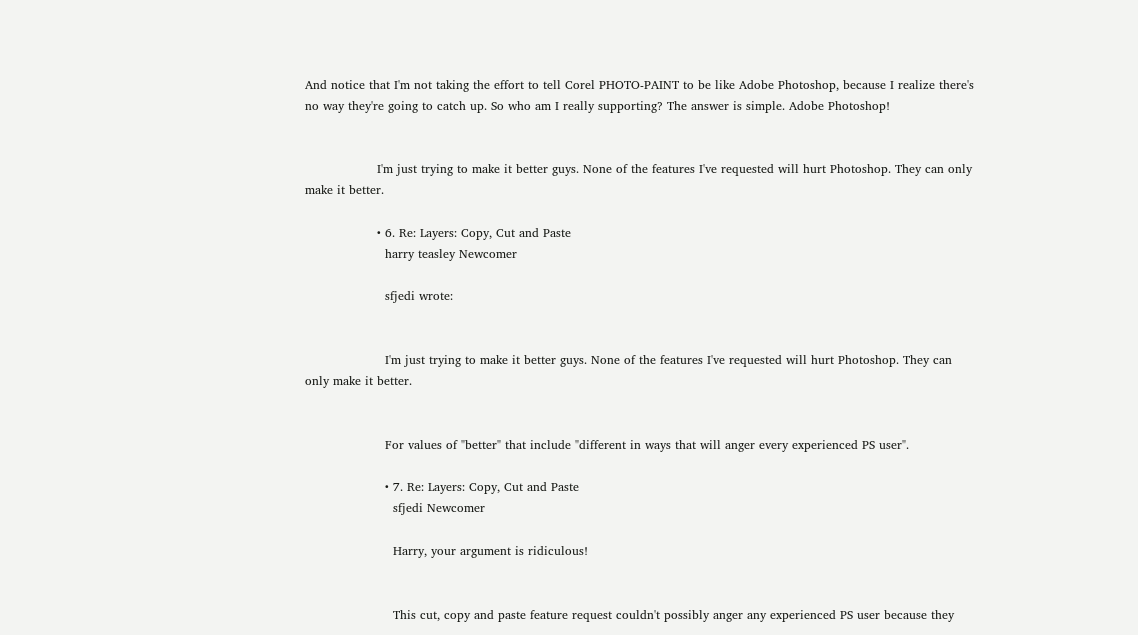And notice that I'm not taking the effort to tell Corel PHOTO-PAINT to be like Adobe Photoshop, because I realize there's no way they're going to catch up. So who am I really supporting? The answer is simple. Adobe Photoshop!


                  I'm just trying to make it better guys. None of the features I've requested will hurt Photoshop. They can only make it better.

                  • 6. Re: Layers: Copy, Cut and Paste
                    harry teasley Newcomer

                    sfjedi wrote:


                    I'm just trying to make it better guys. None of the features I've requested will hurt Photoshop. They can only make it better.


                    For values of "better" that include "different in ways that will anger every experienced PS user".

                    • 7. Re: Layers: Copy, Cut and Paste
                      sfjedi Newcomer

                      Harry, your argument is ridiculous!


                      This cut, copy and paste feature request couldn't possibly anger any experienced PS user because they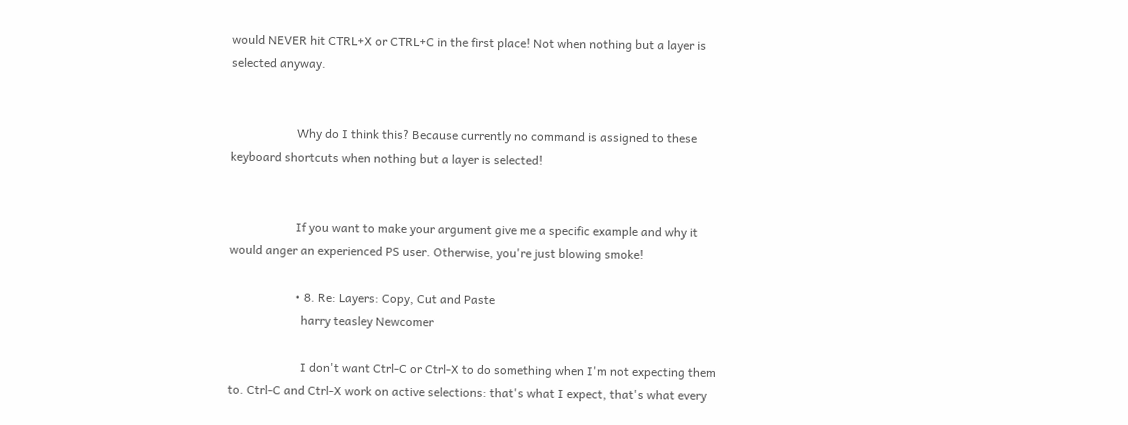would NEVER hit CTRL+X or CTRL+C in the first place! Not when nothing but a layer is selected anyway.


                      Why do I think this? Because currently no command is assigned to these keyboard shortcuts when nothing but a layer is selected!


                      If you want to make your argument give me a specific example and why it would anger an experienced PS user. Otherwise, you're just blowing smoke!

                      • 8. Re: Layers: Copy, Cut and Paste
                        harry teasley Newcomer

                        I don't want Ctrl-C or Ctrl-X to do something when I'm not expecting them to. Ctrl-C and Ctrl-X work on active selections: that's what I expect, that's what every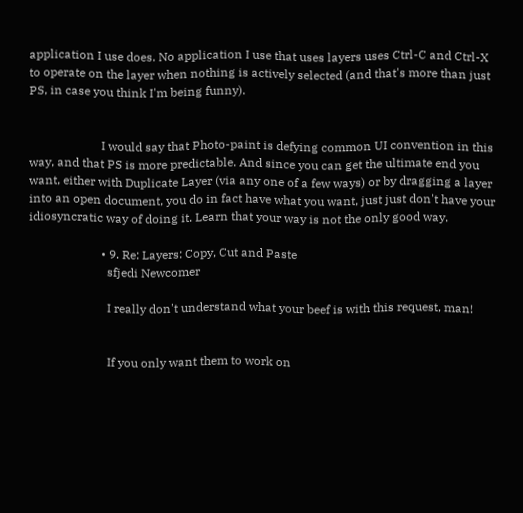application I use does. No application I use that uses layers uses Ctrl-C and Ctrl-X to operate on the layer when nothing is actively selected (and that's more than just PS, in case you think I'm being funny).


                        I would say that Photo-paint is defying common UI convention in this way, and that PS is more predictable. And since you can get the ultimate end you want, either with Duplicate Layer (via any one of a few ways) or by dragging a layer into an open document, you do in fact have what you want, just just don't have your idiosyncratic way of doing it. Learn that your way is not the only good way.

                        • 9. Re: Layers: Copy, Cut and Paste
                          sfjedi Newcomer

                          I really don't understand what your beef is with this request, man!


                          If you only want them to work on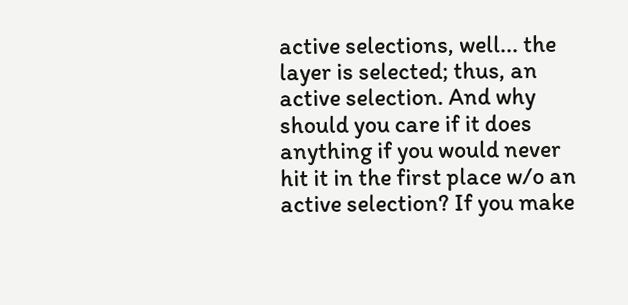active selections, well... the layer is selected; thus, an active selection. And why should you care if it does anything if you would never hit it in the first place w/o an active selection? If you make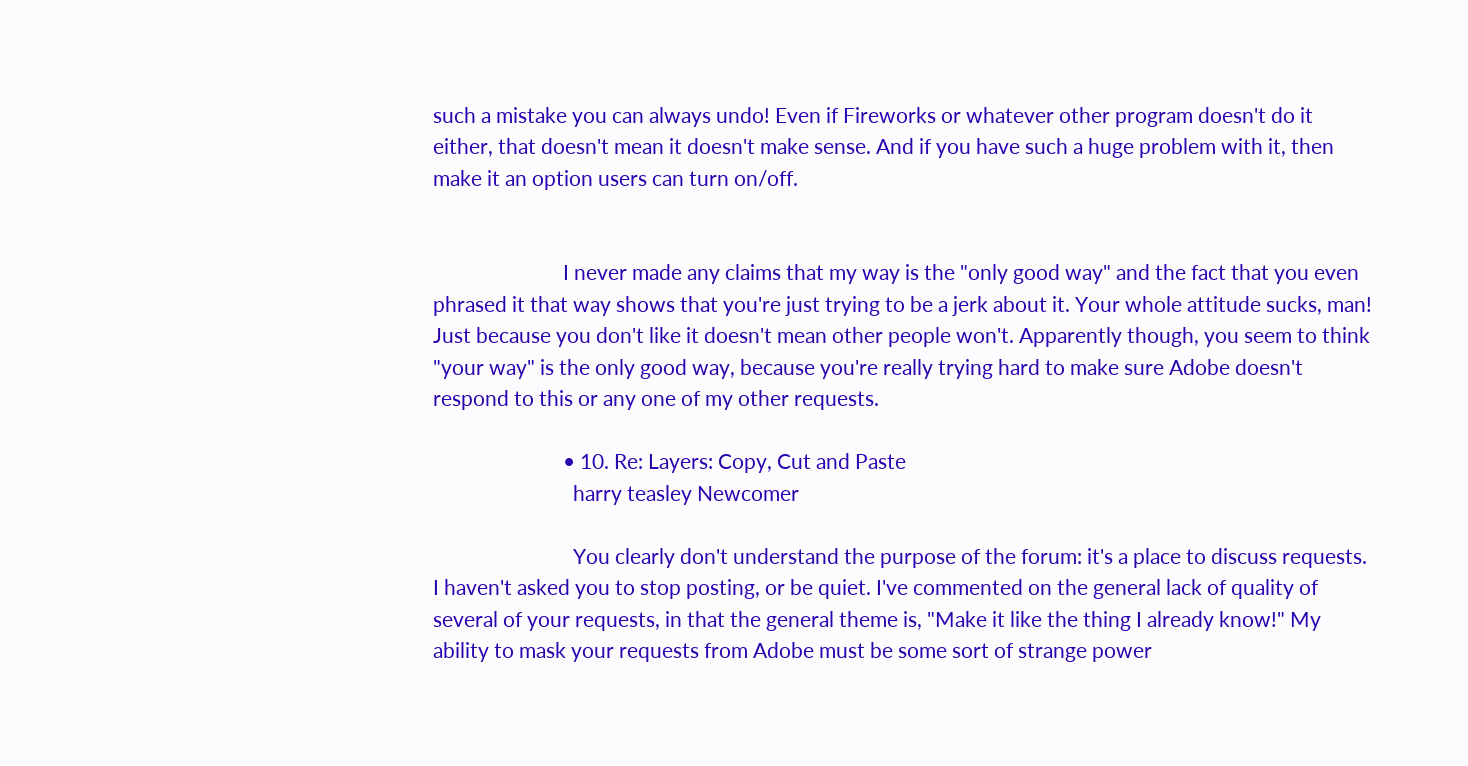such a mistake you can always undo! Even if Fireworks or whatever other program doesn't do it either, that doesn't mean it doesn't make sense. And if you have such a huge problem with it, then make it an option users can turn on/off.


                          I never made any claims that my way is the "only good way" and the fact that you even phrased it that way shows that you're just trying to be a jerk about it. Your whole attitude sucks, man! Just because you don't like it doesn't mean other people won't. Apparently though, you seem to think "your way" is the only good way, because you're really trying hard to make sure Adobe doesn't respond to this or any one of my other requests.

                          • 10. Re: Layers: Copy, Cut and Paste
                            harry teasley Newcomer

                            You clearly don't understand the purpose of the forum: it's a place to discuss requests. I haven't asked you to stop posting, or be quiet. I've commented on the general lack of quality of several of your requests, in that the general theme is, "Make it like the thing I already know!" My ability to mask your requests from Adobe must be some sort of strange power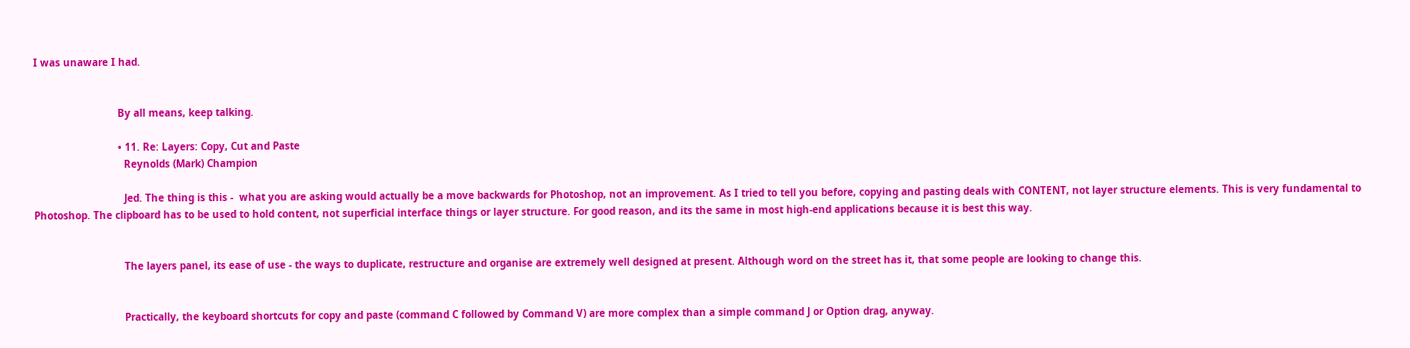I was unaware I had.


                            By all means, keep talking.

                            • 11. Re: Layers: Copy, Cut and Paste
                              Reynolds (Mark) Champion

                              Jed. The thing is this -  what you are asking would actually be a move backwards for Photoshop, not an improvement. As I tried to tell you before, copying and pasting deals with CONTENT, not layer structure elements. This is very fundamental to Photoshop. The clipboard has to be used to hold content, not superficial interface things or layer structure. For good reason, and its the same in most high-end applications because it is best this way.


                              The layers panel, its ease of use - the ways to duplicate, restructure and organise are extremely well designed at present. Although word on the street has it, that some people are looking to change this.


                              Practically, the keyboard shortcuts for copy and paste (command C followed by Command V) are more complex than a simple command J or Option drag, anyway.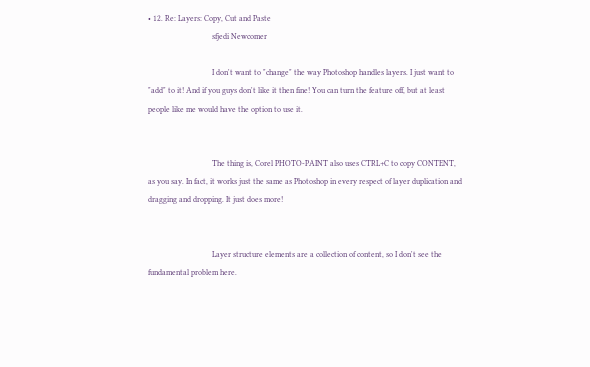• 12. Re: Layers: Copy, Cut and Paste
                                sfjedi Newcomer

                                I don't want to "change" the way Photoshop handles layers. I just want to "add" to it! And if you guys don't like it then fine! You can turn the feature off, but at least people like me would have the option to use it.


                                The thing is, Corel PHOTO-PAINT also uses CTRL+C to copy CONTENT, as you say. In fact, it works just the same as Photoshop in every respect of layer duplication and dragging and dropping. It just does more!


                                Layer structure elements are a collection of content, so I don't see the fundamental problem here.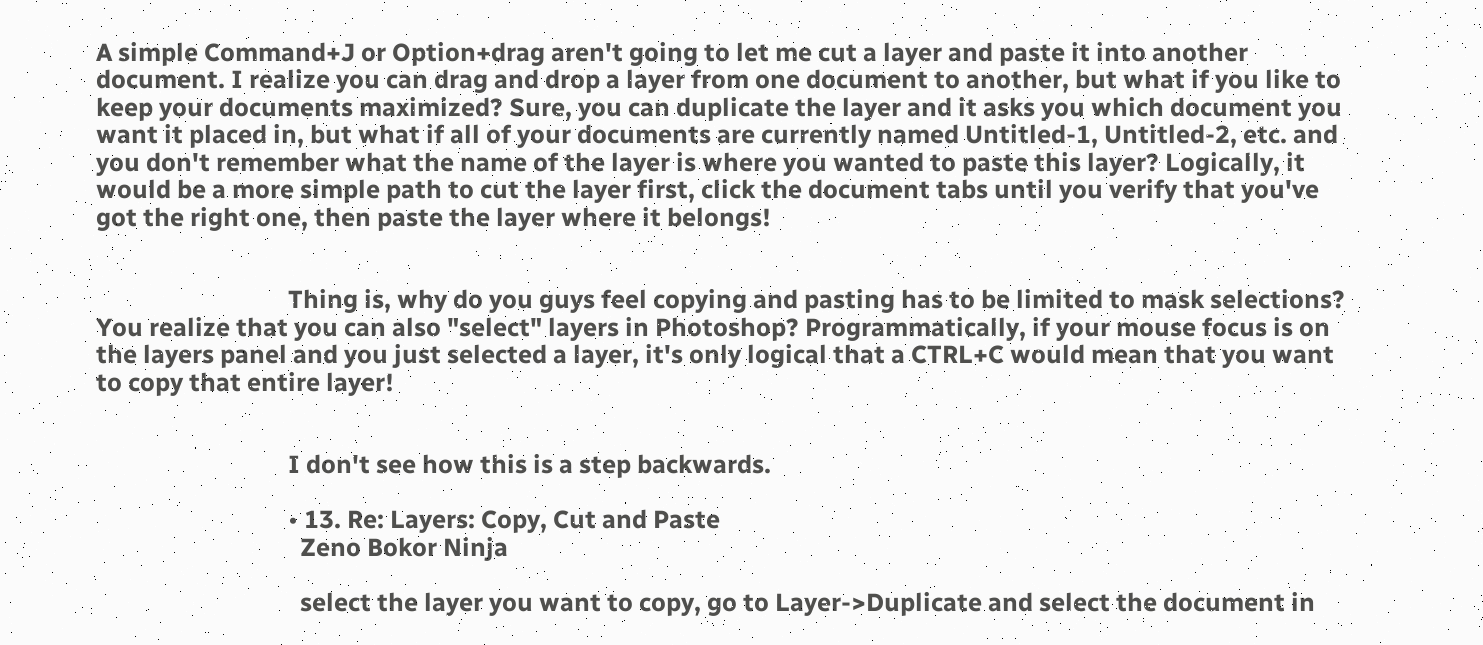A simple Command+J or Option+drag aren't going to let me cut a layer and paste it into another document. I realize you can drag and drop a layer from one document to another, but what if you like to keep your documents maximized? Sure, you can duplicate the layer and it asks you which document you want it placed in, but what if all of your documents are currently named Untitled-1, Untitled-2, etc. and you don't remember what the name of the layer is where you wanted to paste this layer? Logically, it would be a more simple path to cut the layer first, click the document tabs until you verify that you've got the right one, then paste the layer where it belongs!


                                Thing is, why do you guys feel copying and pasting has to be limited to mask selections? You realize that you can also "select" layers in Photoshop? Programmatically, if your mouse focus is on the layers panel and you just selected a layer, it's only logical that a CTRL+C would mean that you want to copy that entire layer!


                                I don't see how this is a step backwards.

                                • 13. Re: Layers: Copy, Cut and Paste
                                  Zeno Bokor Ninja

                                  select the layer you want to copy, go to Layer->Duplicate and select the document in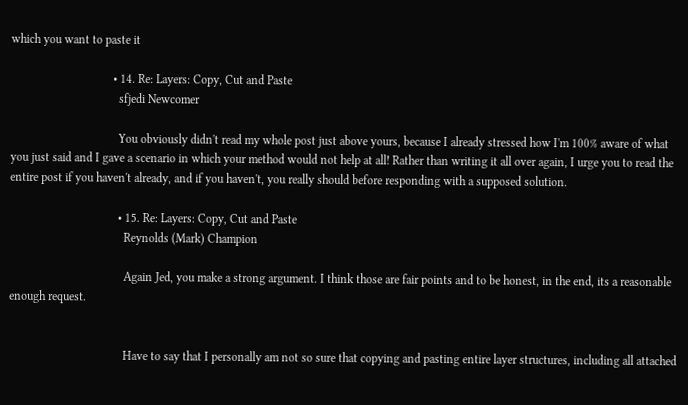which you want to paste it

                                  • 14. Re: Layers: Copy, Cut and Paste
                                    sfjedi Newcomer

                                    You obviously didn't read my whole post just above yours, because I already stressed how I'm 100% aware of what you just said and I gave a scenario in which your method would not help at all! Rather than writing it all over again, I urge you to read the entire post if you haven't already, and if you haven't, you really should before responding with a supposed solution.

                                    • 15. Re: Layers: Copy, Cut and Paste
                                      Reynolds (Mark) Champion

                                      Again Jed, you make a strong argument. I think those are fair points and to be honest, in the end, its a reasonable enough request.


                                      Have to say that I personally am not so sure that copying and pasting entire layer structures, including all attached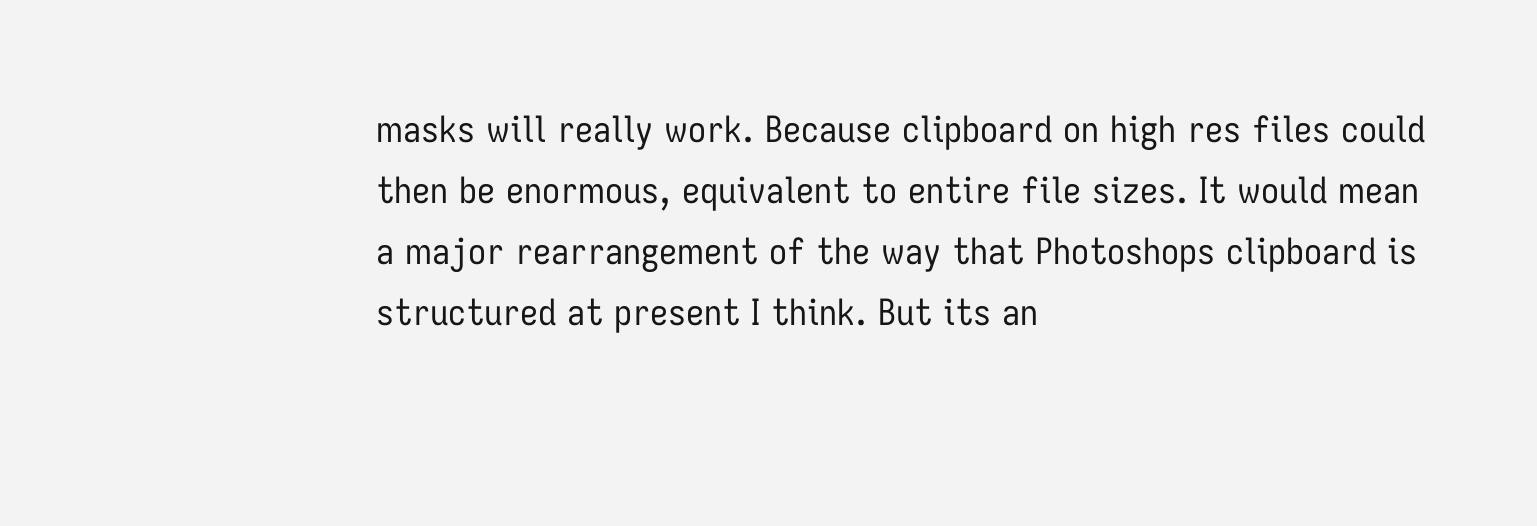masks will really work. Because clipboard on high res files could then be enormous, equivalent to entire file sizes. It would mean a major rearrangement of the way that Photoshops clipboard is structured at present I think. But its an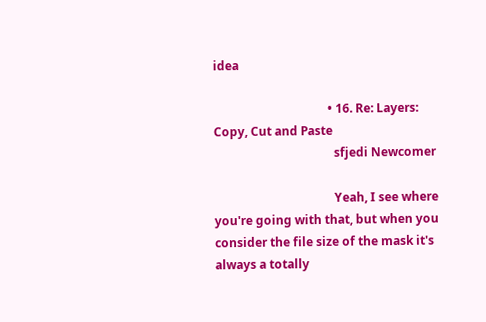idea

                                      • 16. Re: Layers: Copy, Cut and Paste
                                        sfjedi Newcomer

                                        Yeah, I see where you're going with that, but when you consider the file size of the mask it's always a totally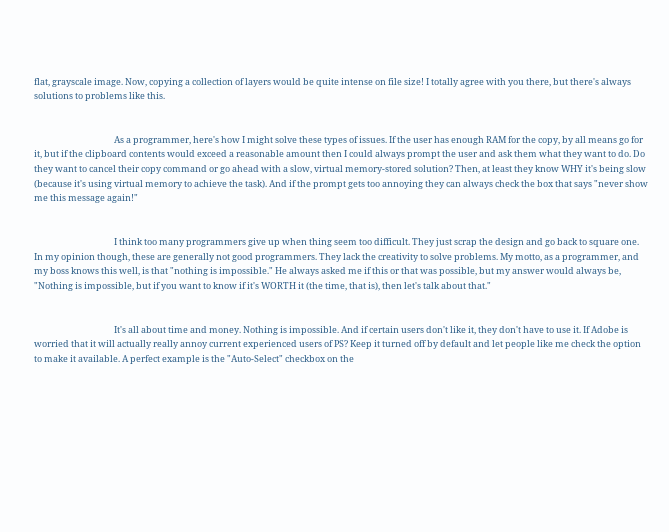flat, grayscale image. Now, copying a collection of layers would be quite intense on file size! I totally agree with you there, but there's always solutions to problems like this.


                                        As a programmer, here's how I might solve these types of issues. If the user has enough RAM for the copy, by all means go for it, but if the clipboard contents would exceed a reasonable amount then I could always prompt the user and ask them what they want to do. Do they want to cancel their copy command or go ahead with a slow, virtual memory-stored solution? Then, at least they know WHY it's being slow (because it's using virtual memory to achieve the task). And if the prompt gets too annoying they can always check the box that says "never show me this message again!"


                                        I think too many programmers give up when thing seem too difficult. They just scrap the design and go back to square one. In my opinion though, these are generally not good programmers. They lack the creativity to solve problems. My motto, as a programmer, and my boss knows this well, is that "nothing is impossible." He always asked me if this or that was possible, but my answer would always be, "Nothing is impossible, but if you want to know if it's WORTH it (the time, that is), then let's talk about that."


                                        It's all about time and money. Nothing is impossible. And if certain users don't like it, they don't have to use it. If Adobe is worried that it will actually really annoy current experienced users of PS? Keep it turned off by default and let people like me check the option to make it available. A perfect example is the "Auto-Select" checkbox on the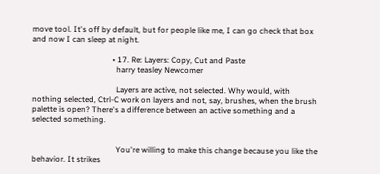move tool. It's off by default, but for people like me, I can go check that box and now I can sleep at night.

                                        • 17. Re: Layers: Copy, Cut and Paste
                                          harry teasley Newcomer

                                          Layers are active, not selected. Why would, with nothing selected, Ctrl-C work on layers and not, say, brushes, when the brush palette is open? There's a difference between an active something and a selected something.


                                          You're willing to make this change because you like the behavior. It strikes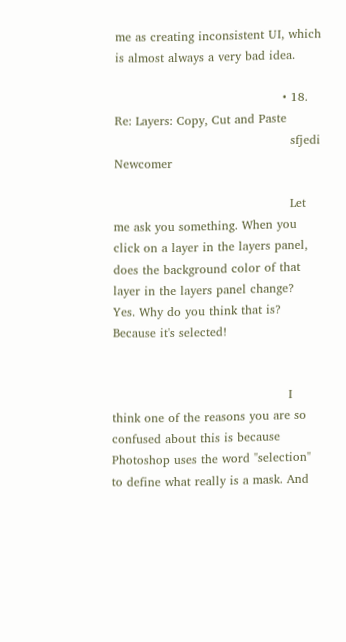me as creating inconsistent UI, which is almost always a very bad idea.

                                          • 18. Re: Layers: Copy, Cut and Paste
                                            sfjedi Newcomer

                                            Let me ask you something. When you click on a layer in the layers panel, does the background color of that layer in the layers panel change? Yes. Why do you think that is? Because it's selected!


                                            I think one of the reasons you are so confused about this is because Photoshop uses the word "selection" to define what really is a mask. And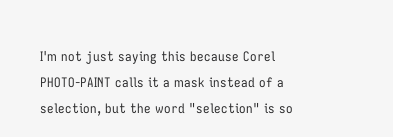I'm not just saying this because Corel PHOTO-PAINT calls it a mask instead of a selection, but the word "selection" is so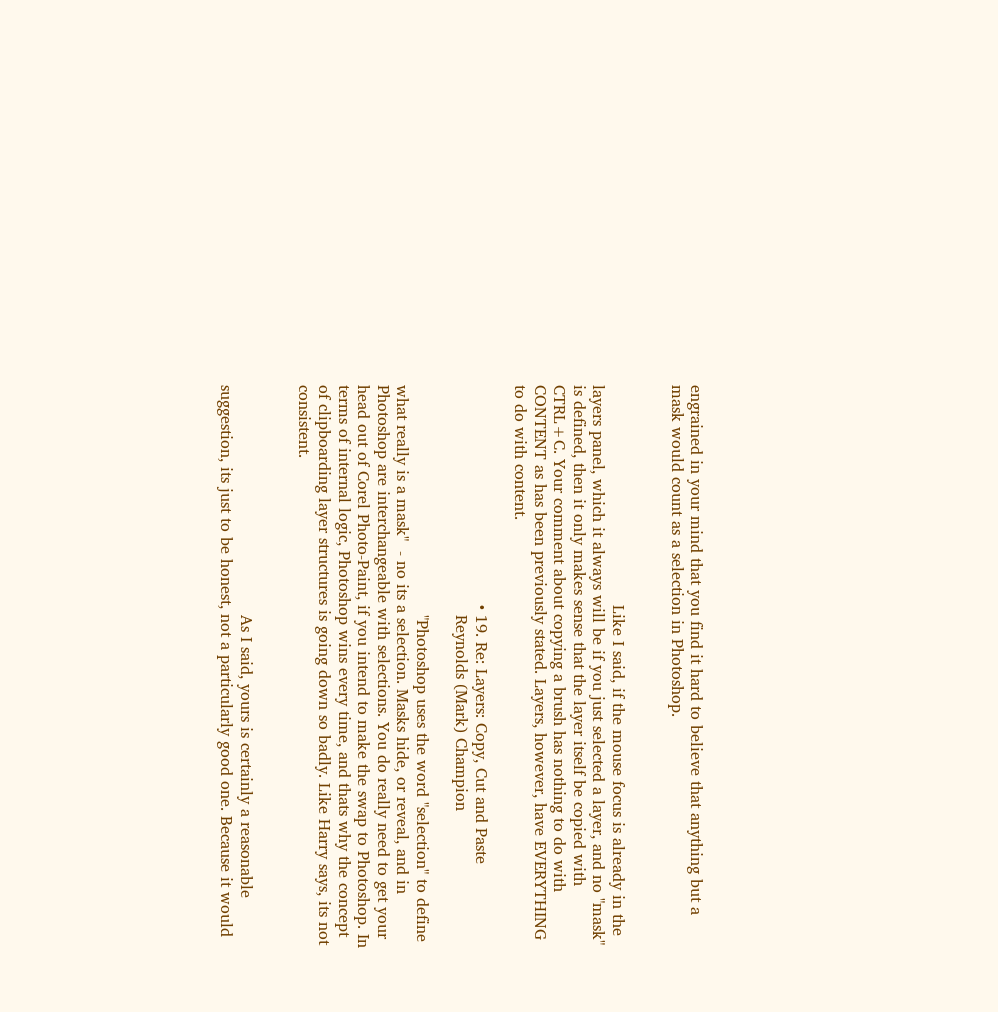engrained in your mind that you find it hard to believe that anything but a mask would count as a selection in Photoshop.


                                            Like I said, if the mouse focus is already in the layers panel, which it always will be if you just selected a layer, and no "mask" is defined, then it only makes sense that the layer itself be copied with CTRL+C. Your comment about copying a brush has nothing to do with CONTENT as has been previously stated. Layers, however, have EVERYTHING to do with content.

                                            • 19. Re: Layers: Copy, Cut and Paste
                                              Reynolds (Mark) Champion

                                              "Photoshop uses the word "selection" to define what really is a mask"  - no its a selection. Masks hide, or reveal, and in Photoshop are interchangeable with selections. You do really need to get your head out of Corel Photo-Paint, if you intend to make the swap to Photoshop. In terms of internal logic, Photoshop wins every time, and thats why the concept of clipboarding layer structures is going down so badly. Like Harry says, its not consistent.


                                              As I said, yours is certainly a reasonable suggestion, its just to be honest, not a particularly good one. Because it would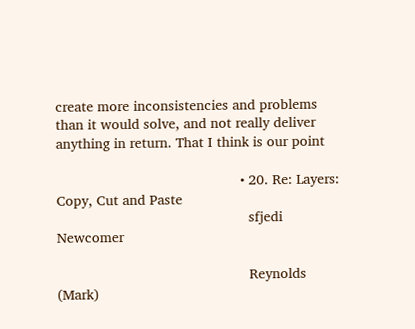create more inconsistencies and problems than it would solve, and not really deliver anything in return. That I think is our point

                                              • 20. Re: Layers: Copy, Cut and Paste
                                                sfjedi Newcomer

                                                Reynolds (Mark)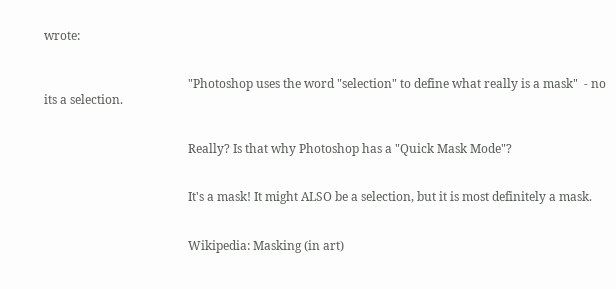wrote:


                                                "Photoshop uses the word "selection" to define what really is a mask"  - no its a selection.


                                                Really? Is that why Photoshop has a "Quick Mask Mode"?


                                                It's a mask! It might ALSO be a selection, but it is most definitely a mask.


                                                Wikipedia: Masking (in art)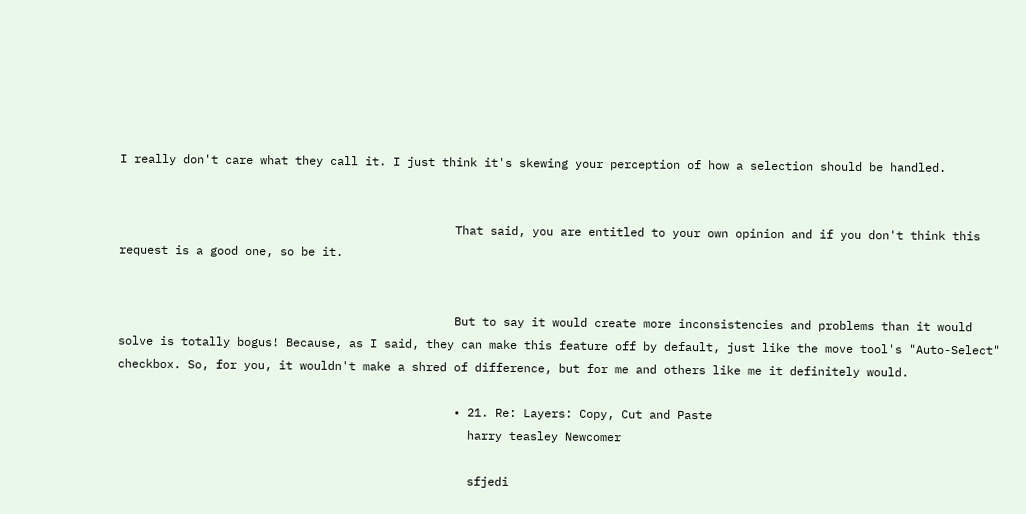I really don't care what they call it. I just think it's skewing your perception of how a selection should be handled.


                                                That said, you are entitled to your own opinion and if you don't think this request is a good one, so be it.


                                                But to say it would create more inconsistencies and problems than it would solve is totally bogus! Because, as I said, they can make this feature off by default, just like the move tool's "Auto-Select" checkbox. So, for you, it wouldn't make a shred of difference, but for me and others like me it definitely would.

                                                • 21. Re: Layers: Copy, Cut and Paste
                                                  harry teasley Newcomer

                                                  sfjedi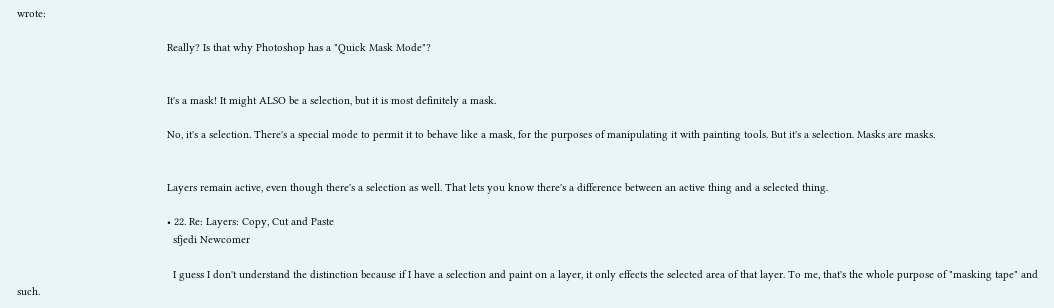wrote:

                                                  Really? Is that why Photoshop has a "Quick Mask Mode"?


                                                  It's a mask! It might ALSO be a selection, but it is most definitely a mask.

                                                  No, it's a selection. There's a special mode to permit it to behave like a mask, for the purposes of manipulating it with painting tools. But it's a selection. Masks are masks.


                                                  Layers remain active, even though there's a selection as well. That lets you know there's a difference between an active thing and a selected thing.

                                                  • 22. Re: Layers: Copy, Cut and Paste
                                                    sfjedi Newcomer

                                                    I guess I don't understand the distinction because if I have a selection and paint on a layer, it only effects the selected area of that layer. To me, that's the whole purpose of "masking tape" and such.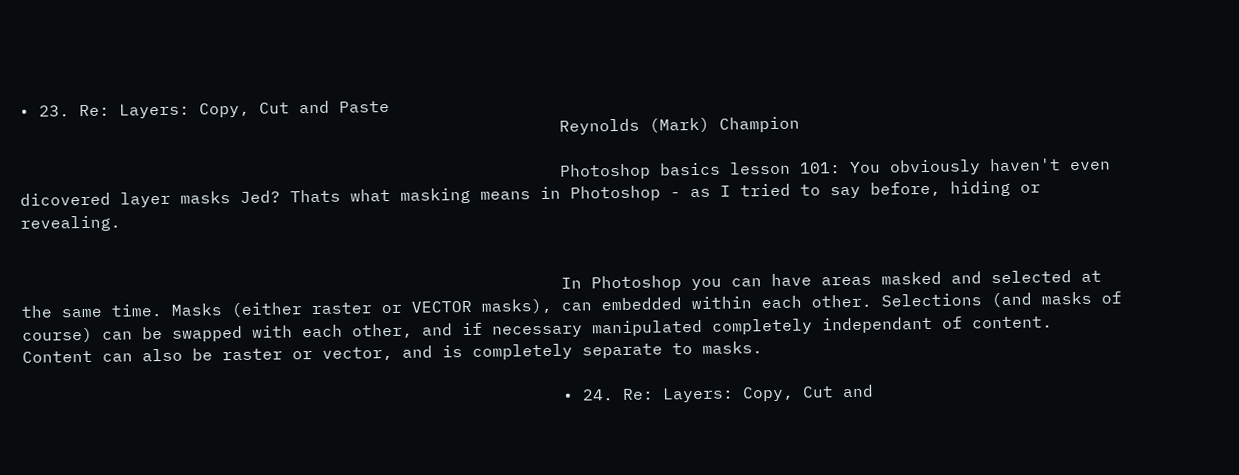• 23. Re: Layers: Copy, Cut and Paste
                                                      Reynolds (Mark) Champion

                                                      Photoshop basics lesson 101: You obviously haven't even dicovered layer masks Jed? Thats what masking means in Photoshop - as I tried to say before, hiding or revealing.


                                                      In Photoshop you can have areas masked and selected at the same time. Masks (either raster or VECTOR masks), can embedded within each other. Selections (and masks of course) can be swapped with each other, and if necessary manipulated completely independant of content. Content can also be raster or vector, and is completely separate to masks.

                                                      • 24. Re: Layers: Copy, Cut and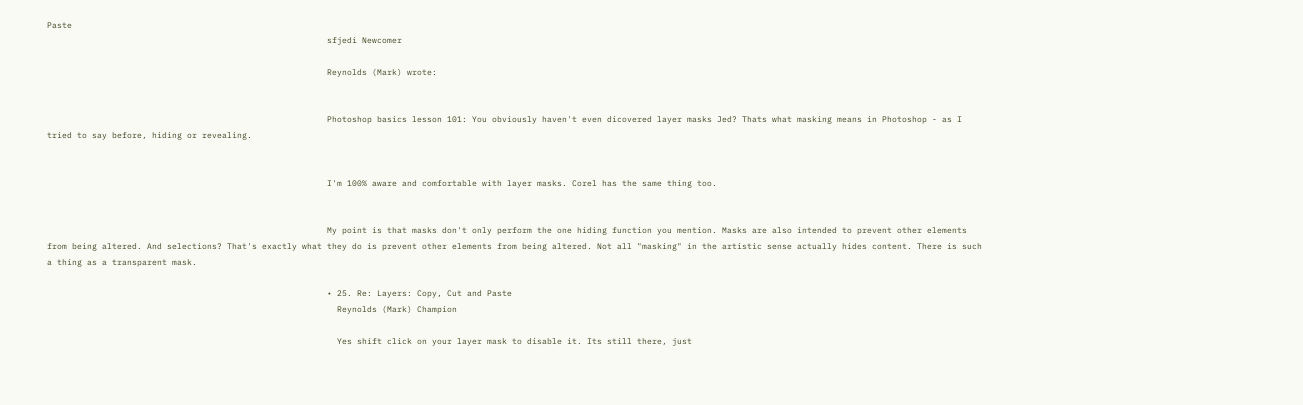Paste
                                                        sfjedi Newcomer

                                                        Reynolds (Mark) wrote:


                                                        Photoshop basics lesson 101: You obviously haven't even dicovered layer masks Jed? Thats what masking means in Photoshop - as I tried to say before, hiding or revealing.


                                                        I'm 100% aware and comfortable with layer masks. Corel has the same thing too.


                                                        My point is that masks don't only perform the one hiding function you mention. Masks are also intended to prevent other elements from being altered. And selections? That's exactly what they do is prevent other elements from being altered. Not all "masking" in the artistic sense actually hides content. There is such a thing as a transparent mask.

                                                        • 25. Re: Layers: Copy, Cut and Paste
                                                          Reynolds (Mark) Champion

                                                          Yes shift click on your layer mask to disable it. Its still there, just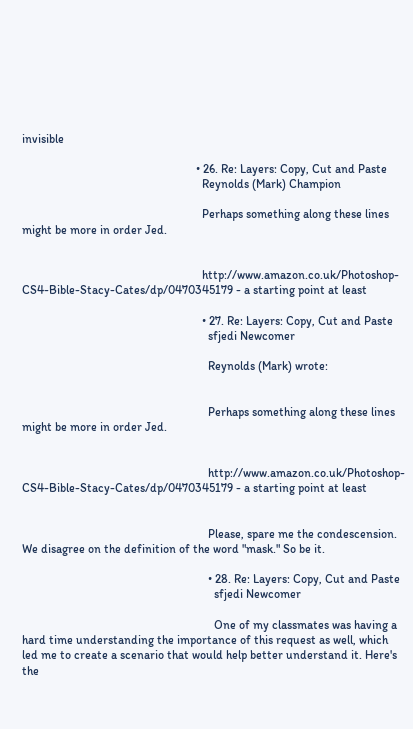invisible

                                                          • 26. Re: Layers: Copy, Cut and Paste
                                                            Reynolds (Mark) Champion

                                                            Perhaps something along these lines might be more in order Jed.


                                                            http://www.amazon.co.uk/Photoshop-CS4-Bible-Stacy-Cates/dp/0470345179 - a starting point at least

                                                            • 27. Re: Layers: Copy, Cut and Paste
                                                              sfjedi Newcomer

                                                              Reynolds (Mark) wrote:


                                                              Perhaps something along these lines might be more in order Jed.


                                                              http://www.amazon.co.uk/Photoshop-CS4-Bible-Stacy-Cates/dp/0470345179 - a starting point at least


                                                              Please, spare me the condescension. We disagree on the definition of the word "mask." So be it.

                                                              • 28. Re: Layers: Copy, Cut and Paste
                                                                sfjedi Newcomer

                                                                One of my classmates was having a hard time understanding the importance of this request as well, which led me to create a scenario that would help better understand it. Here's the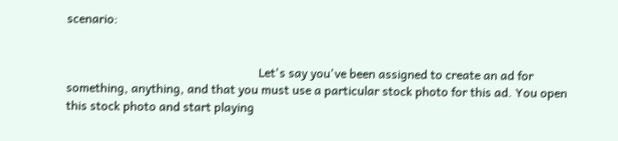scenario:


                                                                Let's say you've been assigned to create an ad for something, anything, and that you must use a particular stock photo for this ad. You open this stock photo and start playing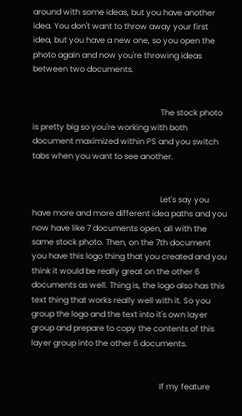around with some ideas, but you have another idea. You don't want to throw away your first idea, but you have a new one, so you open the photo again and now you're throwing ideas between two documents.


                                                                The stock photo is pretty big so you're working with both document maximized within PS and you switch tabs when you want to see another.


                                                                Let's say you have more and more different idea paths and you now have like 7 documents open, all with the same stock photo. Then, on the 7th document you have this logo thing that you created and you think it would be really great on the other 6 documents as well. Thing is, the logo also has this text thing that works really well with it. So you group the logo and the text into it's own layer group and prepare to copy the contents of this layer group into the other 6 documents.


                                                                If my feature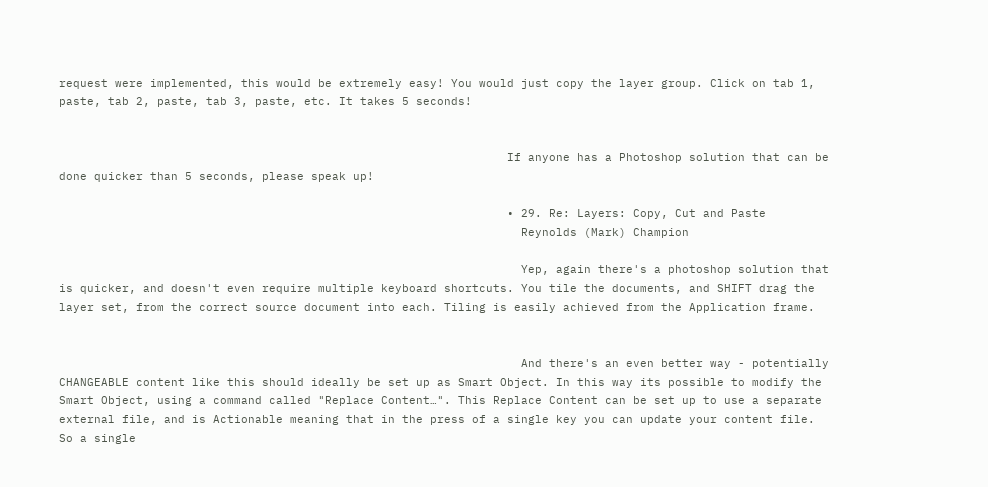request were implemented, this would be extremely easy! You would just copy the layer group. Click on tab 1, paste, tab 2, paste, tab 3, paste, etc. It takes 5 seconds!


                                                                If anyone has a Photoshop solution that can be done quicker than 5 seconds, please speak up!

                                                                • 29. Re: Layers: Copy, Cut and Paste
                                                                  Reynolds (Mark) Champion

                                                                  Yep, again there's a photoshop solution that is quicker, and doesn't even require multiple keyboard shortcuts. You tile the documents, and SHIFT drag the layer set, from the correct source document into each. Tiling is easily achieved from the Application frame.


                                                                  And there's an even better way - potentially CHANGEABLE content like this should ideally be set up as Smart Object. In this way its possible to modify the Smart Object, using a command called "Replace Content…". This Replace Content can be set up to use a separate external file, and is Actionable meaning that in the press of a single key you can update your content file. So a single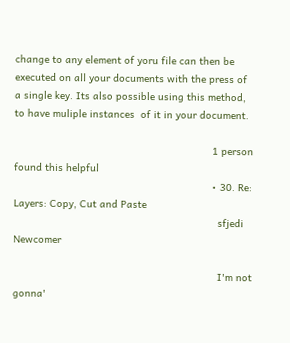change to any element of yoru file can then be executed on all your documents with the press of a single key. Its also possible using this method, to have muliple instances  of it in your document.

                                                                  1 person found this helpful
                                                                  • 30. Re: Layers: Copy, Cut and Paste
                                                                    sfjedi Newcomer

                                                                    I'm not gonna'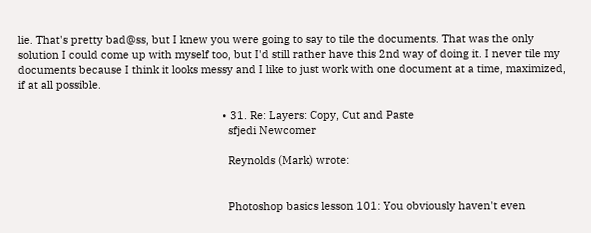lie. That's pretty bad@ss, but I knew you were going to say to tile the documents. That was the only solution I could come up with myself too, but I'd still rather have this 2nd way of doing it. I never tile my documents because I think it looks messy and I like to just work with one document at a time, maximized, if at all possible.

                                                                    • 31. Re: Layers: Copy, Cut and Paste
                                                                      sfjedi Newcomer

                                                                      Reynolds (Mark) wrote:


                                                                      Photoshop basics lesson 101: You obviously haven't even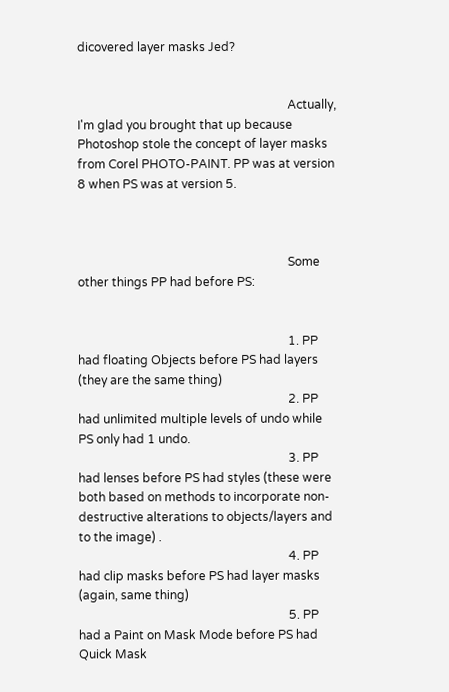dicovered layer masks Jed?


                                                                      Actually, I'm glad you brought that up because Photoshop stole the concept of layer masks from Corel PHOTO-PAINT. PP was at version 8 when PS was at version 5.



                                                                      Some other things PP had before PS:


                                                                      1. PP had floating Objects before PS had layers (they are the same thing)
                                                                      2. PP had unlimited multiple levels of undo while PS only had 1 undo.
                                                                      3. PP had lenses before PS had styles (these were both based on methods to incorporate non-destructive alterations to objects/layers and to the image) .
                                                                      4. PP had clip masks before PS had layer masks (again, same thing)
                                                                      5. PP had a Paint on Mask Mode before PS had Quick Mask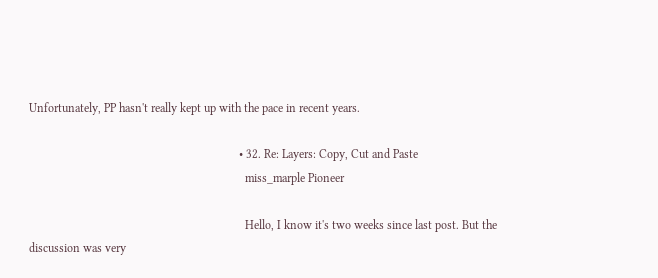Unfortunately, PP hasn't really kept up with the pace in recent years.

                                                                      • 32. Re: Layers: Copy, Cut and Paste
                                                                        miss_marple Pioneer

                                                                        Hello, I know it's two weeks since last post. But the discussion was very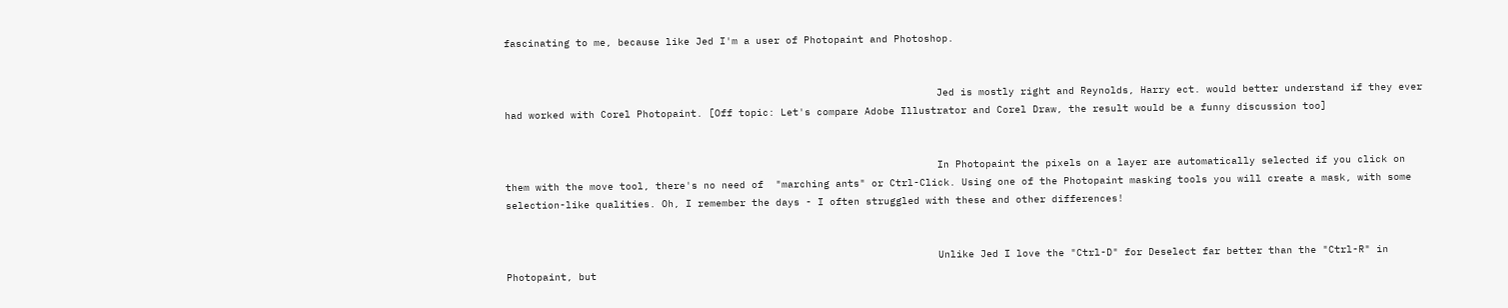fascinating to me, because like Jed I'm a user of Photopaint and Photoshop.


                                                                        Jed is mostly right and Reynolds, Harry ect. would better understand if they ever had worked with Corel Photopaint. [Off topic: Let's compare Adobe Illustrator and Corel Draw, the result would be a funny discussion too]


                                                                        In Photopaint the pixels on a layer are automatically selected if you click on them with the move tool, there's no need of  "marching ants" or Ctrl-Click. Using one of the Photopaint masking tools you will create a mask, with some selection-like qualities. Oh, I remember the days - I often struggled with these and other differences!


                                                                        Unlike Jed I love the "Ctrl-D" for Deselect far better than the "Ctrl-R" in Photopaint, but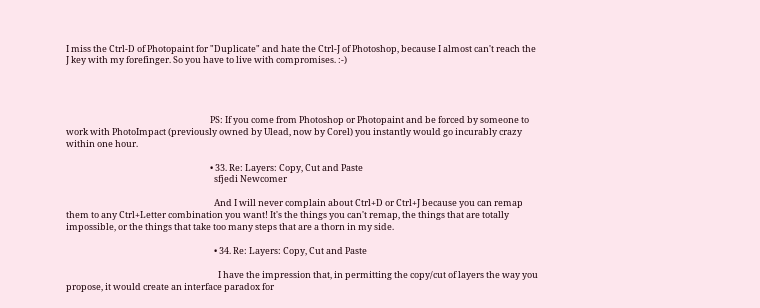I miss the Ctrl-D of Photopaint for "Duplicate" and hate the Ctrl-J of Photoshop, because I almost can't reach the J key with my forefinger. So you have to live with compromises. :-)




                                                                        PS: If you come from Photoshop or Photopaint and be forced by someone to work with PhotoImpact (previously owned by Ulead, now by Corel) you instantly would go incurably crazy within one hour.

                                                                        • 33. Re: Layers: Copy, Cut and Paste
                                                                          sfjedi Newcomer

                                                                          And I will never complain about Ctrl+D or Ctrl+J because you can remap them to any Ctrl+Letter combination you want! It's the things you can't remap, the things that are totally impossible, or the things that take too many steps that are a thorn in my side.

                                                                          • 34. Re: Layers: Copy, Cut and Paste

                                                                            I have the impression that, in permitting the copy/cut of layers the way you propose, it would create an interface paradox for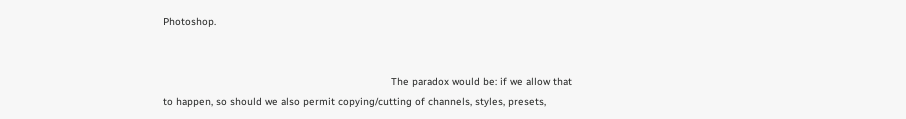Photoshop.


                                                                            The paradox would be: if we allow that to happen, so should we also permit copying/cutting of channels, styles, presets,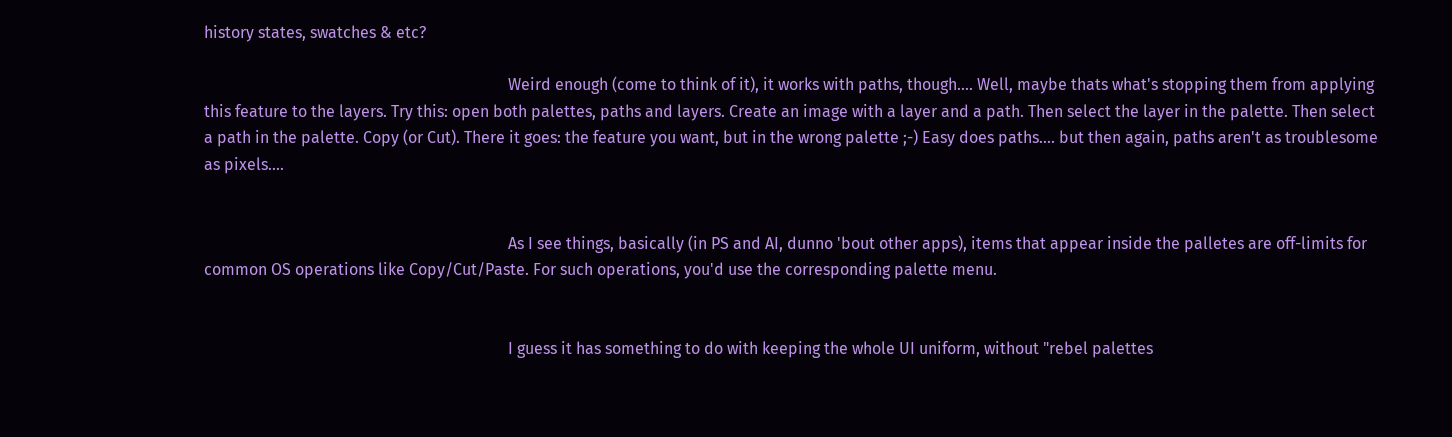history states, swatches & etc?

                                                                            Weird enough (come to think of it), it works with paths, though.... Well, maybe thats what's stopping them from applying this feature to the layers. Try this: open both palettes, paths and layers. Create an image with a layer and a path. Then select the layer in the palette. Then select a path in the palette. Copy (or Cut). There it goes: the feature you want, but in the wrong palette ;-) Easy does paths.... but then again, paths aren't as troublesome as pixels....


                                                                            As I see things, basically (in PS and AI, dunno 'bout other apps), items that appear inside the palletes are off-limits for common OS operations like Copy/Cut/Paste. For such operations, you'd use the corresponding palette menu.


                                                                            I guess it has something to do with keeping the whole UI uniform, without "rebel palettes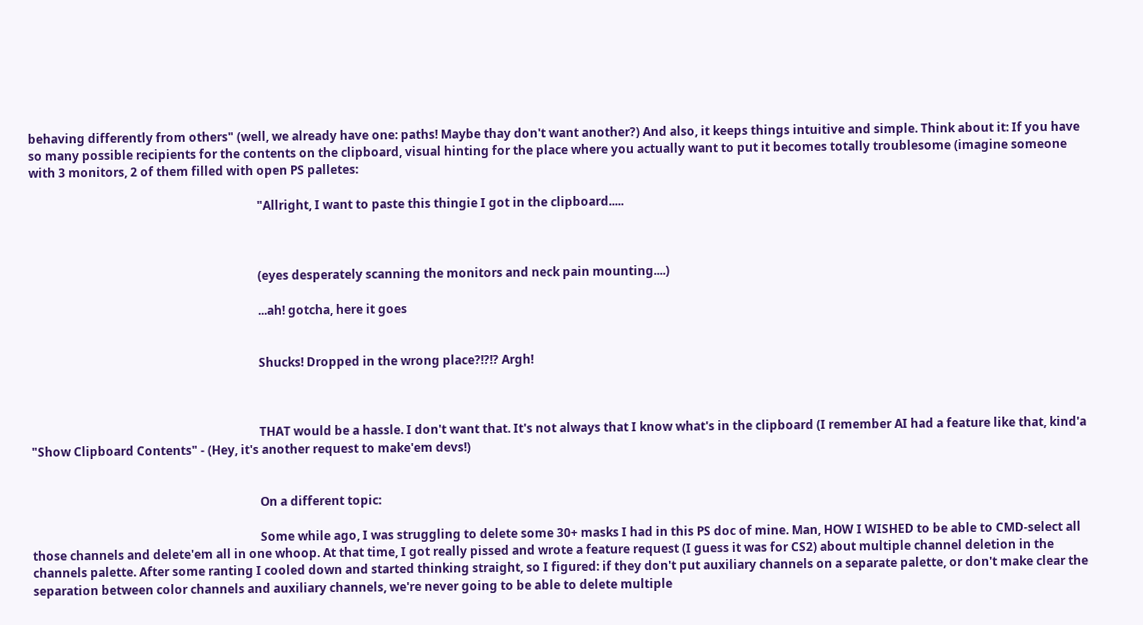behaving differently from others" (well, we already have one: paths! Maybe thay don't want another?) And also, it keeps things intuitive and simple. Think about it: If you have so many possible recipients for the contents on the clipboard, visual hinting for the place where you actually want to put it becomes totally troublesome (imagine someone with 3 monitors, 2 of them filled with open PS palletes:

                                                                            "Allright, I want to paste this thingie I got in the clipboard.....



                                                                            (eyes desperately scanning the monitors and neck pain mounting....)

                                                                            ...ah! gotcha, here it goes


                                                                            Shucks! Dropped in the wrong place?!?!? Argh!



                                                                            THAT would be a hassle. I don't want that. It's not always that I know what's in the clipboard (I remember AI had a feature like that, kind'a "Show Clipboard Contents" - (Hey, it's another request to make'em devs!)


                                                                            On a different topic:

                                                                            Some while ago, I was struggling to delete some 30+ masks I had in this PS doc of mine. Man, HOW I WISHED to be able to CMD-select all those channels and delete'em all in one whoop. At that time, I got really pissed and wrote a feature request (I guess it was for CS2) about multiple channel deletion in the channels palette. After some ranting I cooled down and started thinking straight, so I figured: if they don't put auxiliary channels on a separate palette, or don't make clear the separation between color channels and auxiliary channels, we're never going to be able to delete multiple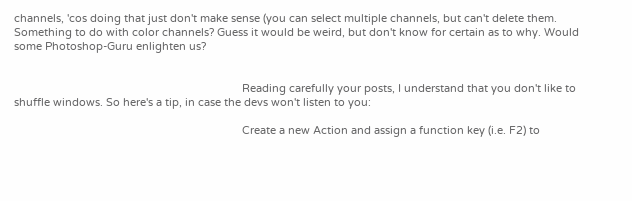channels, 'cos doing that just don't make sense (you can select multiple channels, but can't delete them. Something to do with color channels? Guess it would be weird, but don't know for certain as to why. Would some Photoshop-Guru enlighten us?


                                                                            Reading carefully your posts, I understand that you don't like to shuffle windows. So here's a tip, in case the devs won't listen to you:

                                                                            Create a new Action and assign a function key (i.e. F2) to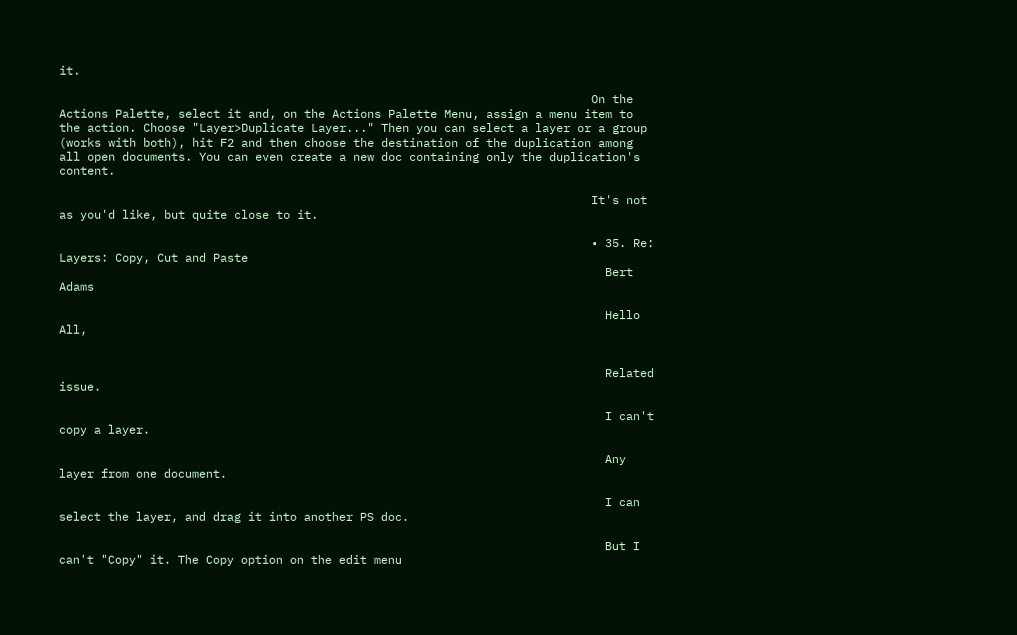it.

                                                                            On the Actions Palette, select it and, on the Actions Palette Menu, assign a menu item to the action. Choose "Layer>Duplicate Layer..." Then you can select a layer or a group (works with both), hit F2 and then choose the destination of the duplication among all open documents. You can even create a new doc containing only the duplication's content.

                                                                            It's not as you'd like, but quite close to it.

                                                                            • 35. Re: Layers: Copy, Cut and Paste
                                                                              Bert Adams

                                                                              Hello All,


                                                                              Related issue.

                                                                              I can't copy a layer.

                                                                              Any layer from one document.

                                                                              I can select the layer, and drag it into another PS doc.

                                                                              But I can't "Copy" it. The Copy option on the edit menu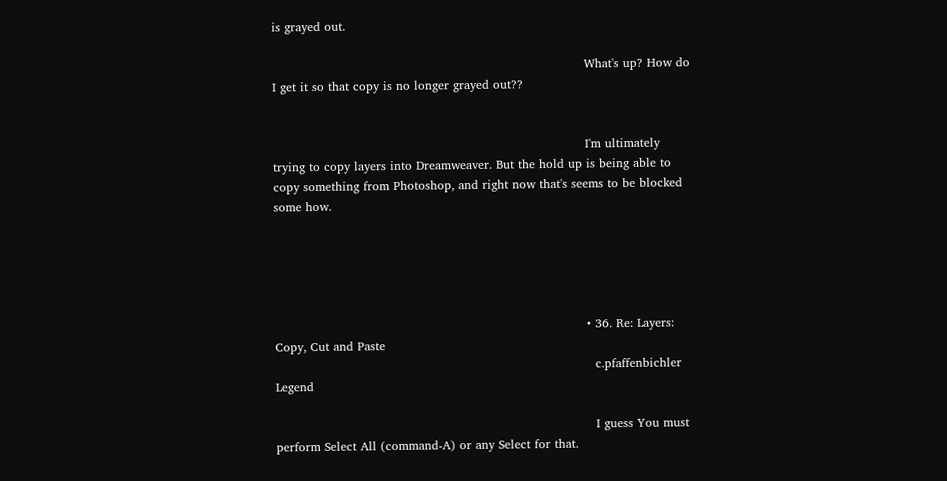is grayed out.

                                                                              What's up? How do I get it so that copy is no longer grayed out??


                                                                              I'm ultimately trying to copy layers into Dreamweaver. But the hold up is being able to copy something from Photoshop, and right now that's seems to be blocked some how.





                                                                              • 36. Re: Layers: Copy, Cut and Paste
                                                                                c.pfaffenbichler Legend

                                                                                I guess You must perform Select All (command-A) or any Select for that.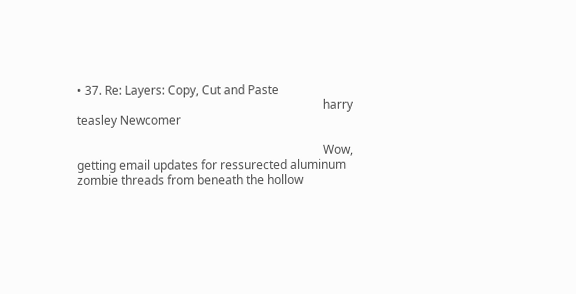• 37. Re: Layers: Copy, Cut and Paste
                                                                                  harry teasley Newcomer

                                                                                  Wow, getting email updates for ressurected aluminum zombie threads from beneath the hollow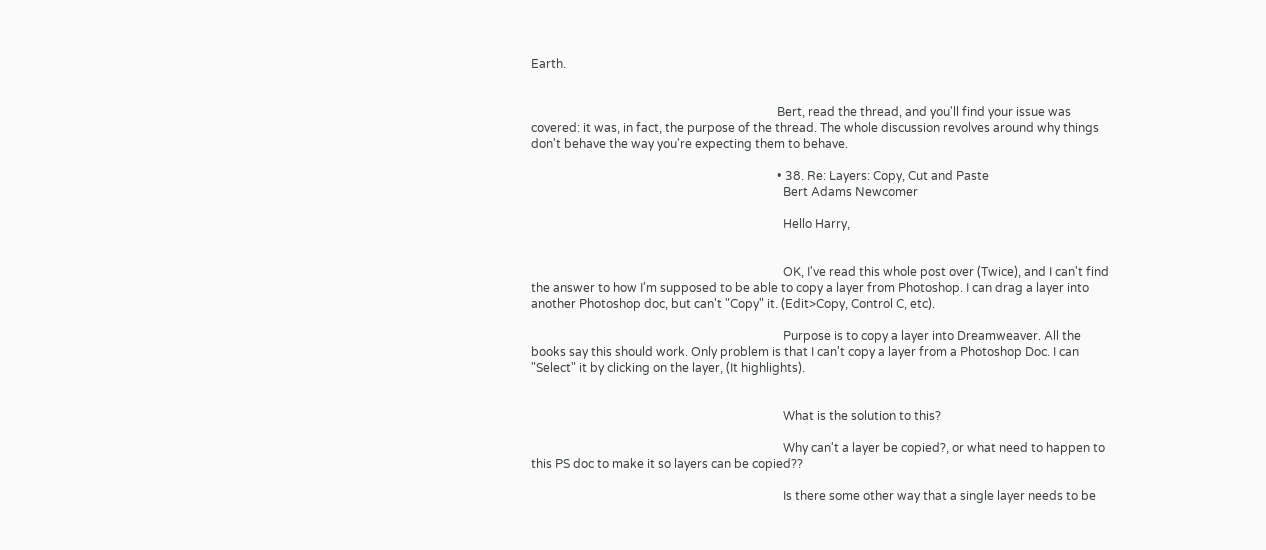Earth.


                                                                                  Bert, read the thread, and you'll find your issue was covered: it was, in fact, the purpose of the thread. The whole discussion revolves around why things don't behave the way you're expecting them to behave.

                                                                                  • 38. Re: Layers: Copy, Cut and Paste
                                                                                    Bert Adams Newcomer

                                                                                    Hello Harry,


                                                                                    OK, I've read this whole post over (Twice), and I can't find the answer to how I'm supposed to be able to copy a layer from Photoshop. I can drag a layer into another Photoshop doc, but can't "Copy" it. (Edit>Copy, Control C, etc).

                                                                                    Purpose is to copy a layer into Dreamweaver. All the books say this should work. Only problem is that I can't copy a layer from a Photoshop Doc. I can "Select" it by clicking on the layer, (It highlights).


                                                                                    What is the solution to this?

                                                                                    Why can't a layer be copied?, or what need to happen to this PS doc to make it so layers can be copied??

                                                                                    Is there some other way that a single layer needs to be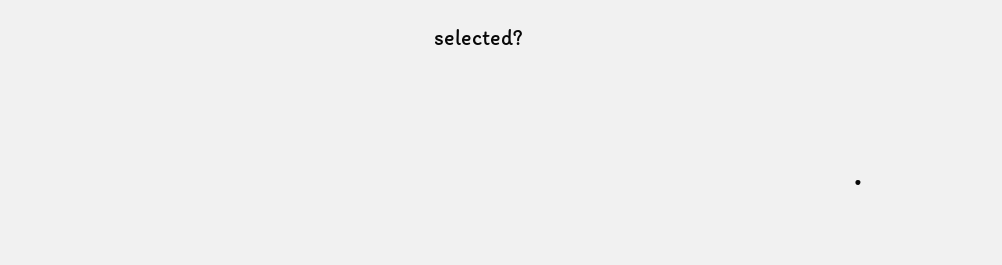selected?





                                                                                    •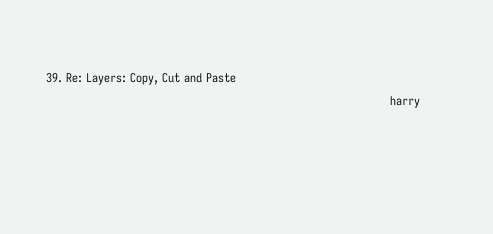39. Re: Layers: Copy, Cut and Paste
                                                                                      harry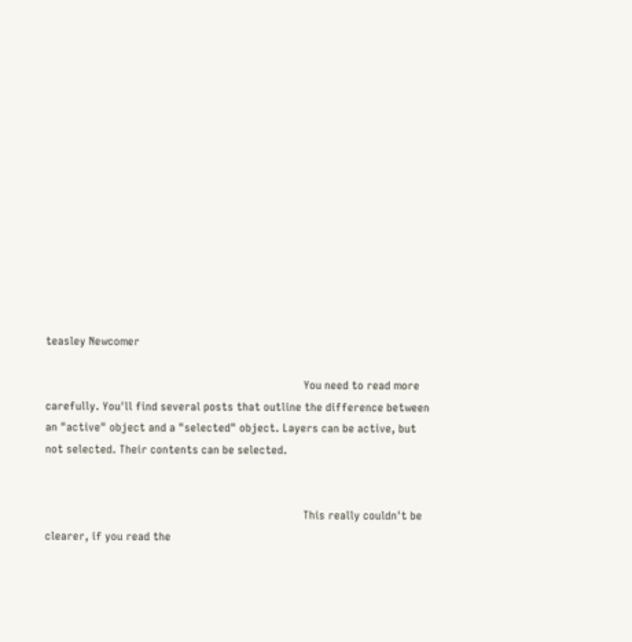teasley Newcomer

                                                                                      You need to read more carefully. You'll find several posts that outline the difference between an "active" object and a "selected" object. Layers can be active, but not selected. Their contents can be selected.


                                                                                      This really couldn't be clearer, if you read the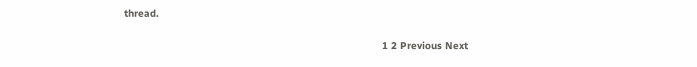thread.

                                                                                      1 2 Previous Next